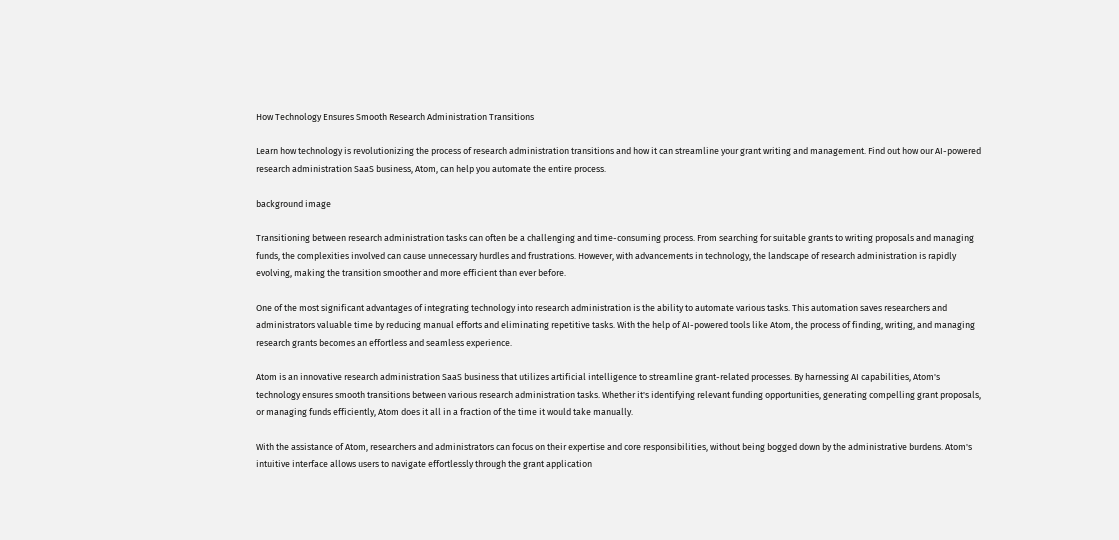How Technology Ensures Smooth Research Administration Transitions

Learn how technology is revolutionizing the process of research administration transitions and how it can streamline your grant writing and management. Find out how our AI-powered research administration SaaS business, Atom, can help you automate the entire process.

background image

Transitioning between research administration tasks can often be a challenging and time-consuming process. From searching for suitable grants to writing proposals and managing funds, the complexities involved can cause unnecessary hurdles and frustrations. However, with advancements in technology, the landscape of research administration is rapidly evolving, making the transition smoother and more efficient than ever before.

One of the most significant advantages of integrating technology into research administration is the ability to automate various tasks. This automation saves researchers and administrators valuable time by reducing manual efforts and eliminating repetitive tasks. With the help of AI-powered tools like Atom, the process of finding, writing, and managing research grants becomes an effortless and seamless experience.

Atom is an innovative research administration SaaS business that utilizes artificial intelligence to streamline grant-related processes. By harnessing AI capabilities, Atom's technology ensures smooth transitions between various research administration tasks. Whether it's identifying relevant funding opportunities, generating compelling grant proposals, or managing funds efficiently, Atom does it all in a fraction of the time it would take manually.

With the assistance of Atom, researchers and administrators can focus on their expertise and core responsibilities, without being bogged down by the administrative burdens. Atom's intuitive interface allows users to navigate effortlessly through the grant application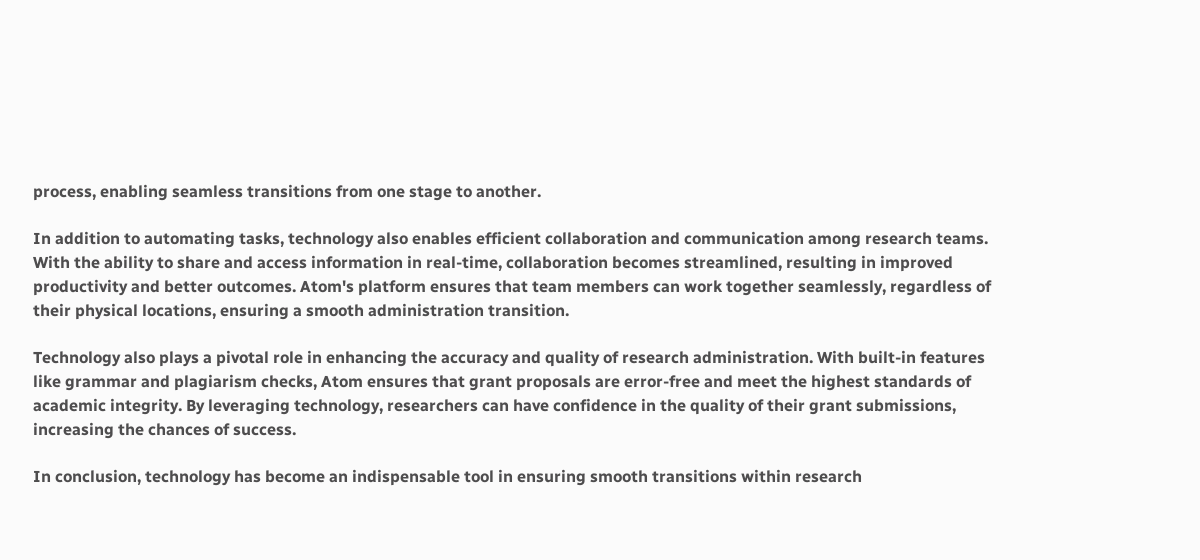process, enabling seamless transitions from one stage to another.

In addition to automating tasks, technology also enables efficient collaboration and communication among research teams. With the ability to share and access information in real-time, collaboration becomes streamlined, resulting in improved productivity and better outcomes. Atom's platform ensures that team members can work together seamlessly, regardless of their physical locations, ensuring a smooth administration transition.

Technology also plays a pivotal role in enhancing the accuracy and quality of research administration. With built-in features like grammar and plagiarism checks, Atom ensures that grant proposals are error-free and meet the highest standards of academic integrity. By leveraging technology, researchers can have confidence in the quality of their grant submissions, increasing the chances of success.

In conclusion, technology has become an indispensable tool in ensuring smooth transitions within research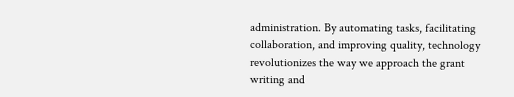administration. By automating tasks, facilitating collaboration, and improving quality, technology revolutionizes the way we approach the grant writing and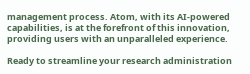management process. Atom, with its AI-powered capabilities, is at the forefront of this innovation, providing users with an unparalleled experience.

Ready to streamline your research administration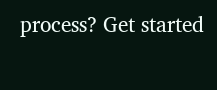process? Get started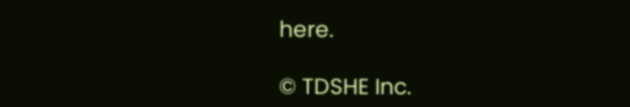here.

© TDSHE Inc.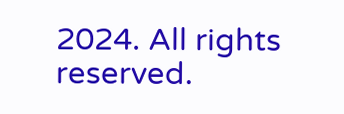2024. All rights reserved.